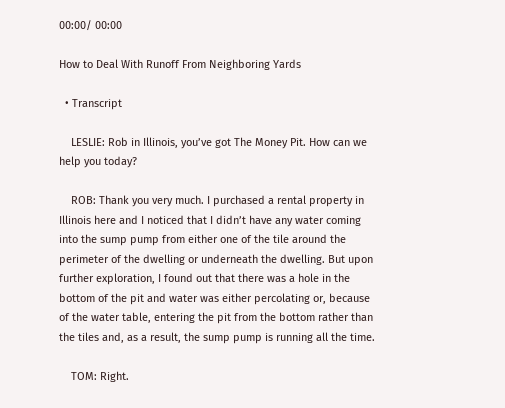00:00/ 00:00

How to Deal With Runoff From Neighboring Yards

  • Transcript

    LESLIE: Rob in Illinois, you’ve got The Money Pit. How can we help you today?

    ROB: Thank you very much. I purchased a rental property in Illinois here and I noticed that I didn’t have any water coming into the sump pump from either one of the tile around the perimeter of the dwelling or underneath the dwelling. But upon further exploration, I found out that there was a hole in the bottom of the pit and water was either percolating or, because of the water table, entering the pit from the bottom rather than the tiles and, as a result, the sump pump is running all the time.

    TOM: Right.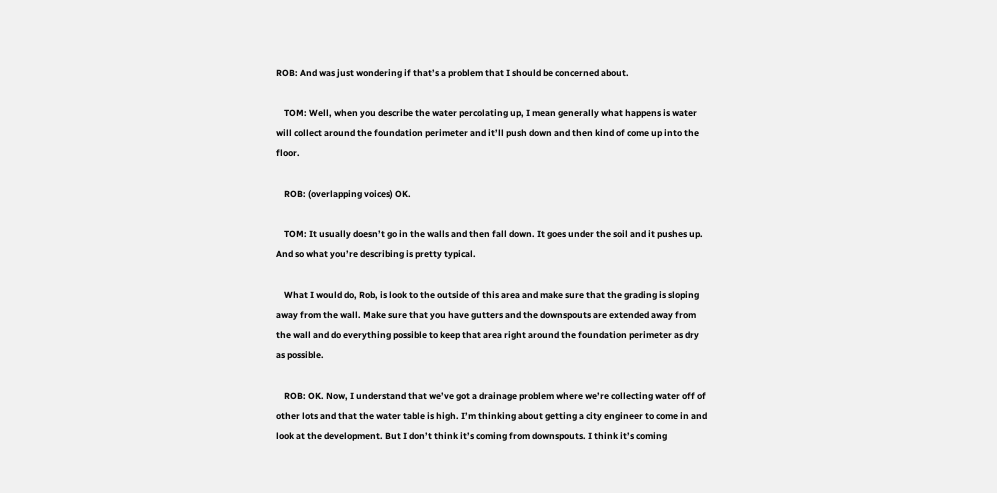ROB: And was just wondering if that’s a problem that I should be concerned about.

    TOM: Well, when you describe the water percolating up, I mean generally what happens is water will collect around the foundation perimeter and it’ll push down and then kind of come up into the floor.

    ROB: (overlapping voices) OK.

    TOM: It usually doesn’t go in the walls and then fall down. It goes under the soil and it pushes up. And so what you’re describing is pretty typical.

    What I would do, Rob, is look to the outside of this area and make sure that the grading is sloping away from the wall. Make sure that you have gutters and the downspouts are extended away from the wall and do everything possible to keep that area right around the foundation perimeter as dry as possible.

    ROB: OK. Now, I understand that we’ve got a drainage problem where we’re collecting water off of other lots and that the water table is high. I’m thinking about getting a city engineer to come in and look at the development. But I don’t think it’s coming from downspouts. I think it’s coming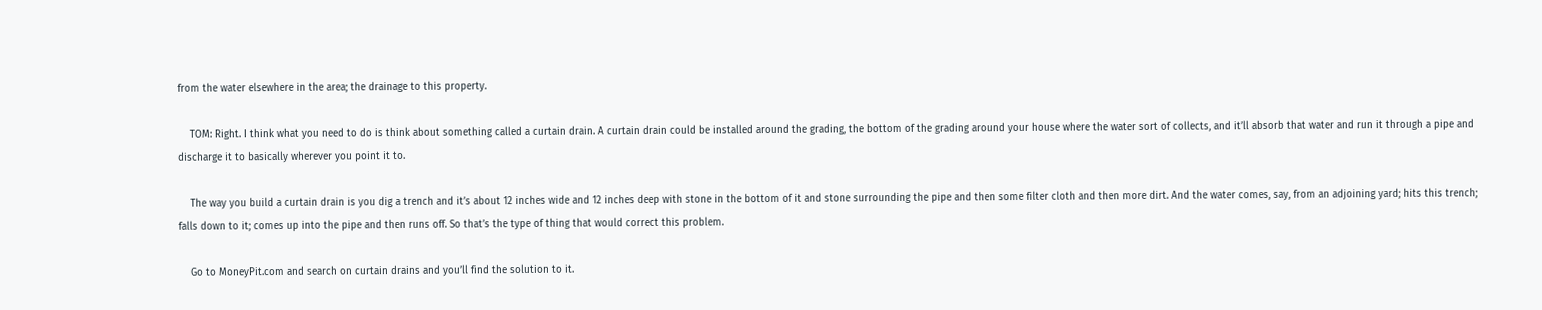from the water elsewhere in the area; the drainage to this property.

    TOM: Right. I think what you need to do is think about something called a curtain drain. A curtain drain could be installed around the grading, the bottom of the grading around your house where the water sort of collects, and it’ll absorb that water and run it through a pipe and discharge it to basically wherever you point it to.

    The way you build a curtain drain is you dig a trench and it’s about 12 inches wide and 12 inches deep with stone in the bottom of it and stone surrounding the pipe and then some filter cloth and then more dirt. And the water comes, say, from an adjoining yard; hits this trench; falls down to it; comes up into the pipe and then runs off. So that’s the type of thing that would correct this problem.

    Go to MoneyPit.com and search on curtain drains and you’ll find the solution to it.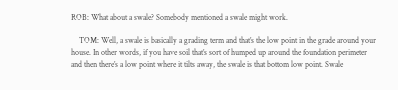ROB: What about a swale? Somebody mentioned a swale might work.

    TOM: Well, a swale is basically a grading term and that’s the low point in the grade around your house. In other words, if you have soil that’s sort of humped up around the foundation perimeter and then there’s a low point where it tilts away, the swale is that bottom low point. Swale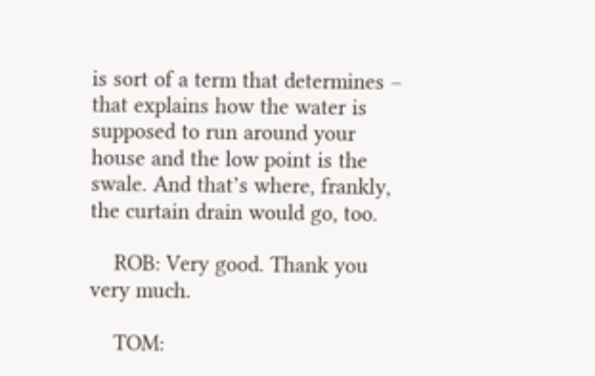is sort of a term that determines – that explains how the water is supposed to run around your house and the low point is the swale. And that’s where, frankly, the curtain drain would go, too.

    ROB: Very good. Thank you very much.

    TOM: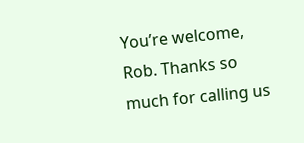You’re welcome, Rob. Thanks so much for calling us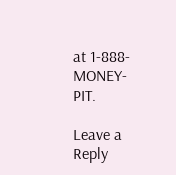at 1-888-MONEY-PIT.

Leave a Reply